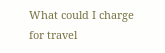What could I charge for travel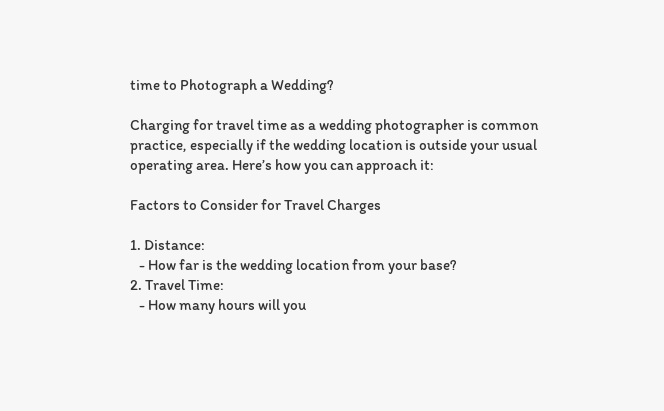time to Photograph a Wedding?

Charging for travel time as a wedding photographer is common practice, especially if the wedding location is outside your usual operating area. Here’s how you can approach it:

Factors to Consider for Travel Charges

1. Distance:
   - How far is the wedding location from your base?
2. Travel Time:
   - How many hours will you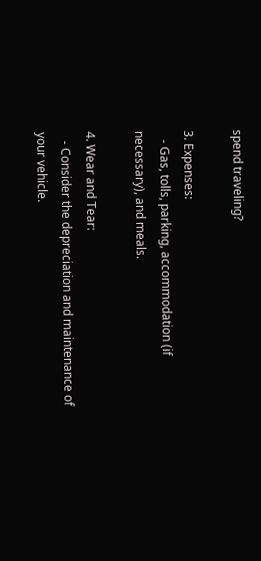spend traveling?

3. Expenses:
   - Gas, tolls, parking, accommodation (if necessary), and meals.

4. Wear and Tear:
   - Consider the depreciation and maintenance of your vehicle.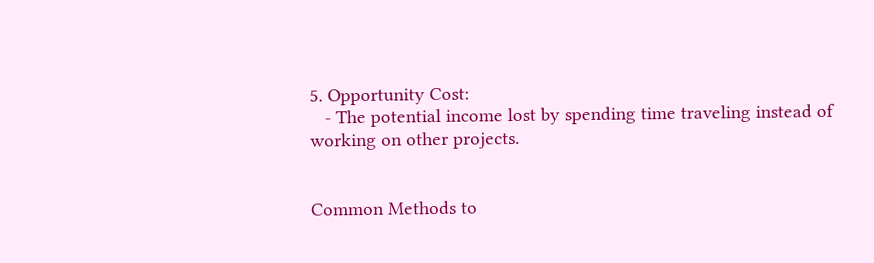5. Opportunity Cost:
   - The potential income lost by spending time traveling instead of working on other projects.


Common Methods to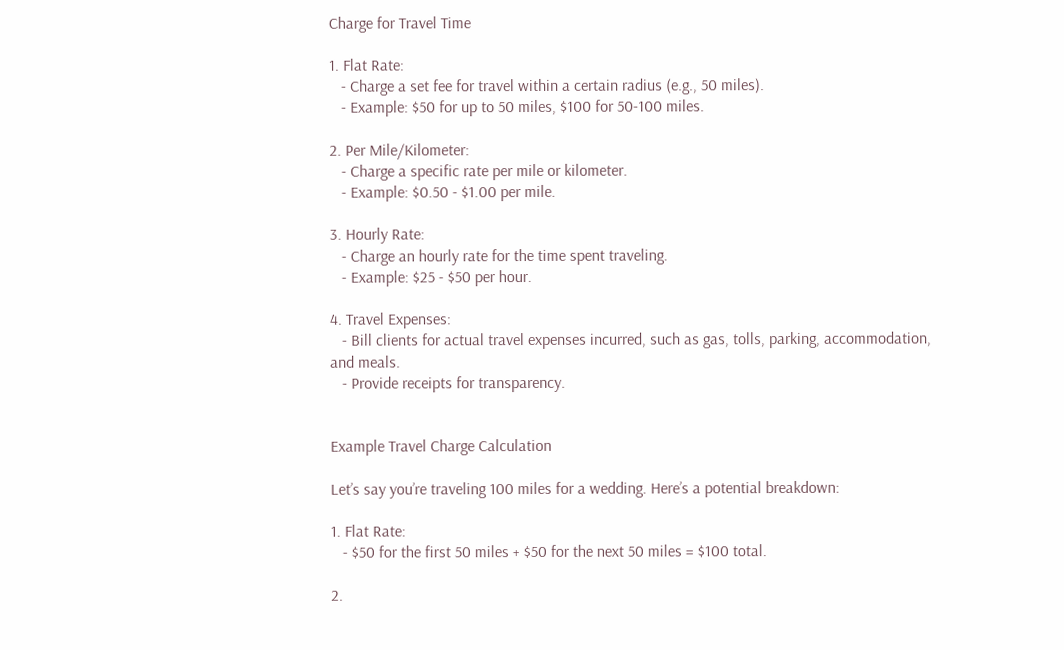Charge for Travel Time

1. Flat Rate:
   - Charge a set fee for travel within a certain radius (e.g., 50 miles).
   - Example: $50 for up to 50 miles, $100 for 50-100 miles.

2. Per Mile/Kilometer:
   - Charge a specific rate per mile or kilometer.
   - Example: $0.50 - $1.00 per mile.

3. Hourly Rate:
   - Charge an hourly rate for the time spent traveling.
   - Example: $25 - $50 per hour.

4. Travel Expenses:
   - Bill clients for actual travel expenses incurred, such as gas, tolls, parking, accommodation, and meals.
   - Provide receipts for transparency.


Example Travel Charge Calculation

Let’s say you’re traveling 100 miles for a wedding. Here’s a potential breakdown:

1. Flat Rate:
   - $50 for the first 50 miles + $50 for the next 50 miles = $100 total.

2.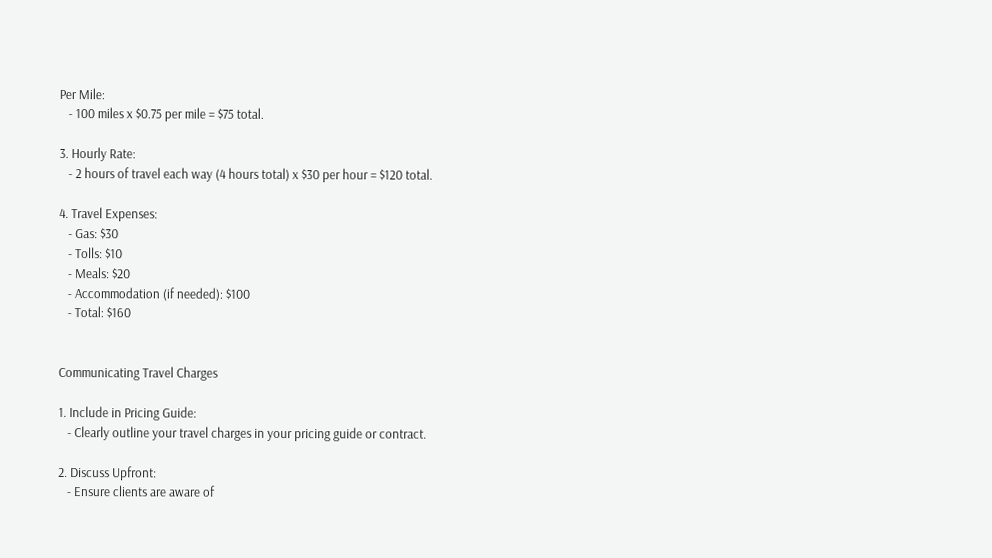Per Mile:
   - 100 miles x $0.75 per mile = $75 total.

3. Hourly Rate:
   - 2 hours of travel each way (4 hours total) x $30 per hour = $120 total.

4. Travel Expenses:
   - Gas: $30
   - Tolls: $10
   - Meals: $20
   - Accommodation (if needed): $100
   - Total: $160


Communicating Travel Charges

1. Include in Pricing Guide:
   - Clearly outline your travel charges in your pricing guide or contract.

2. Discuss Upfront:
   - Ensure clients are aware of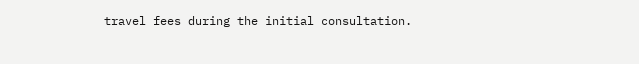travel fees during the initial consultation.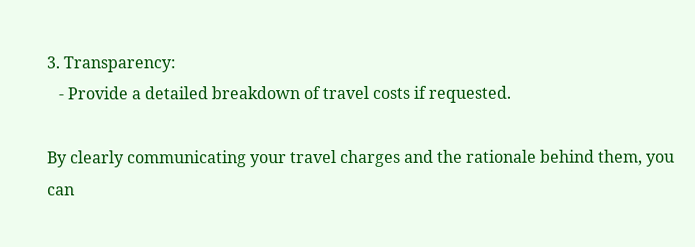3. Transparency:
   - Provide a detailed breakdown of travel costs if requested.

By clearly communicating your travel charges and the rationale behind them, you can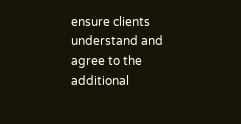ensure clients understand and agree to the additional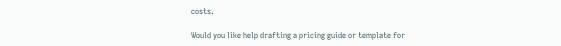costs.

Would you like help drafting a pricing guide or template for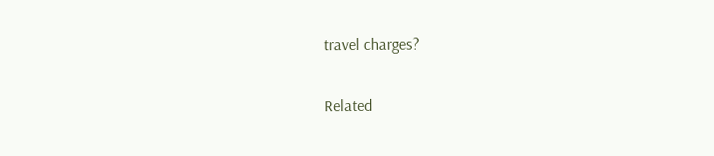travel charges?

Related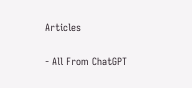Articles

- All From ChatGPT